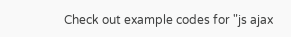Check out example codes for "js ajax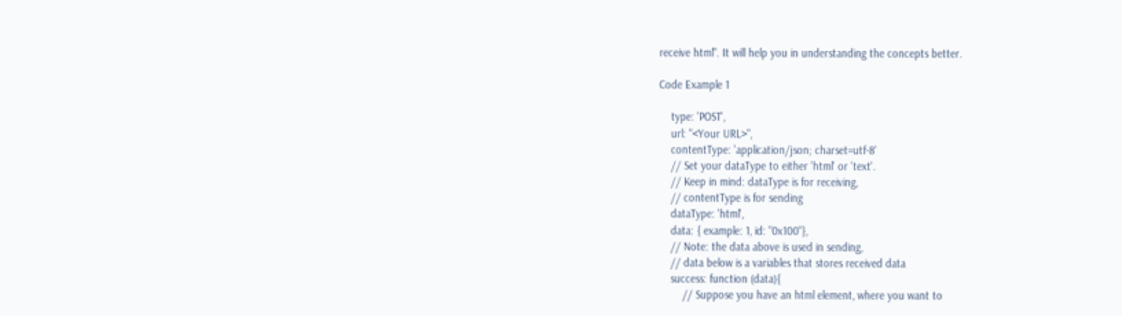receive html". It will help you in understanding the concepts better.

Code Example 1

    type: 'POST',
    url: "<Your URL>",
    contentType: 'application/json; charset=utf-8'
    // Set your dataType to either 'html' or 'text'.
    // Keep in mind: dataType is for receiving,
    // contentType is for sending
    dataType: 'html',
    data: { example: 1, id: "0x100"},
    // Note: the data above is used in sending,
    // data below is a variables that stores received data
    success: function (data){
        // Suppose you have an html element, where you want to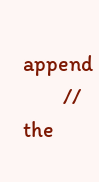append
        // the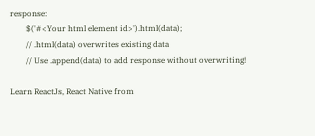response:
        $('#<Your html element id>').html(data);
        // .html(data) overwrites existing data
        // Use .append(data) to add response without overwriting!

Learn ReactJs, React Native from